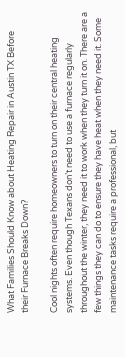What Families Should Know about Heating Repair in Austin TX Before their Furnace Breaks Down?

Cool nights often require homeowners to turn on their central heating systems. Even though Texans don’t need to use a furnace regularly throughout the winter, they need it to work when they turn it on. There are a few things they can do to ensure they have heat when they need it. Some maintenance tasks require a professional, but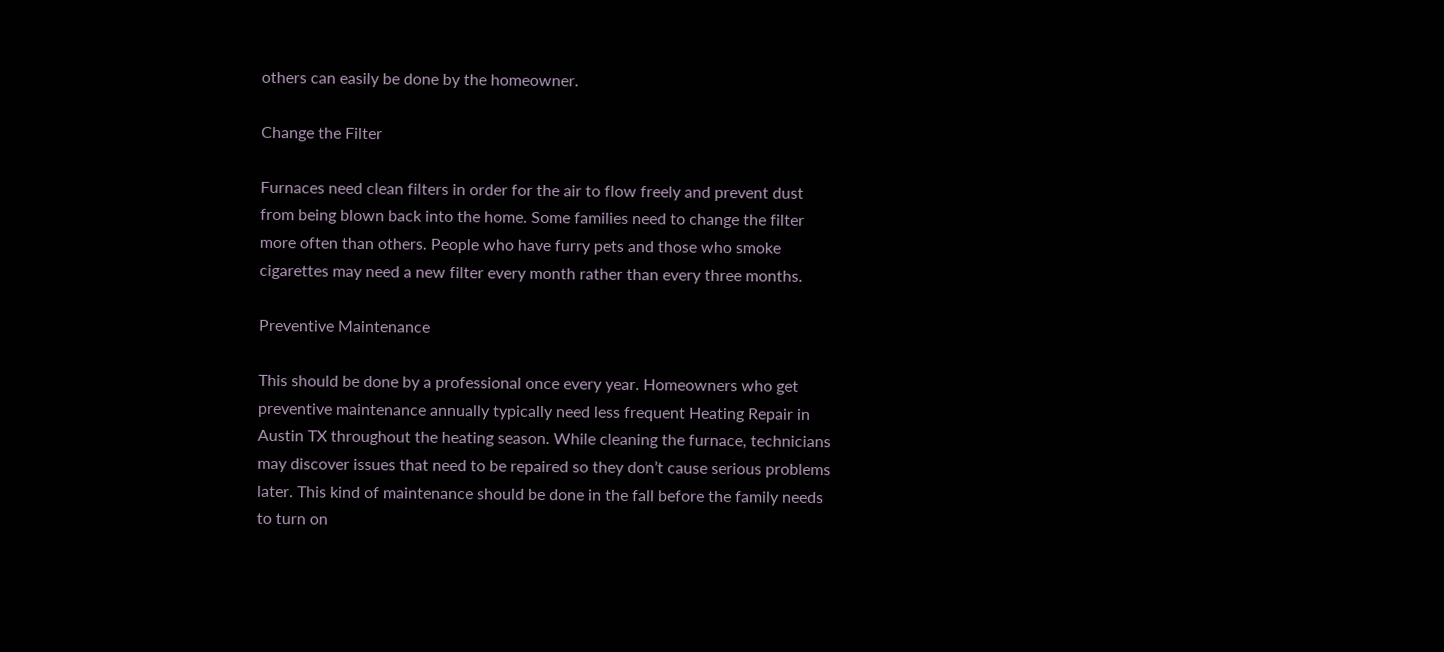others can easily be done by the homeowner.

Change the Filter

Furnaces need clean filters in order for the air to flow freely and prevent dust from being blown back into the home. Some families need to change the filter more often than others. People who have furry pets and those who smoke cigarettes may need a new filter every month rather than every three months.

Preventive Maintenance

This should be done by a professional once every year. Homeowners who get preventive maintenance annually typically need less frequent Heating Repair in Austin TX throughout the heating season. While cleaning the furnace, technicians may discover issues that need to be repaired so they don’t cause serious problems later. This kind of maintenance should be done in the fall before the family needs to turn on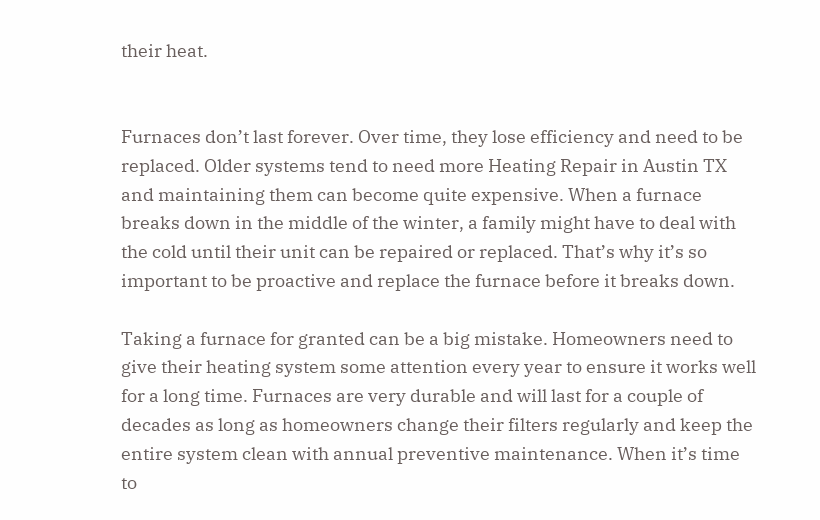their heat.


Furnaces don’t last forever. Over time, they lose efficiency and need to be replaced. Older systems tend to need more Heating Repair in Austin TX and maintaining them can become quite expensive. When a furnace breaks down in the middle of the winter, a family might have to deal with the cold until their unit can be repaired or replaced. That’s why it’s so important to be proactive and replace the furnace before it breaks down.

Taking a furnace for granted can be a big mistake. Homeowners need to give their heating system some attention every year to ensure it works well for a long time. Furnaces are very durable and will last for a couple of decades as long as homeowners change their filters regularly and keep the entire system clean with annual preventive maintenance. When it’s time to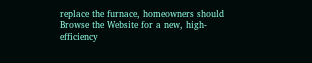replace the furnace, homeowners should Browse the Website for a new, high-efficiency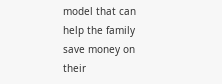model that can help the family save money on their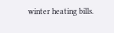winter heating bills.